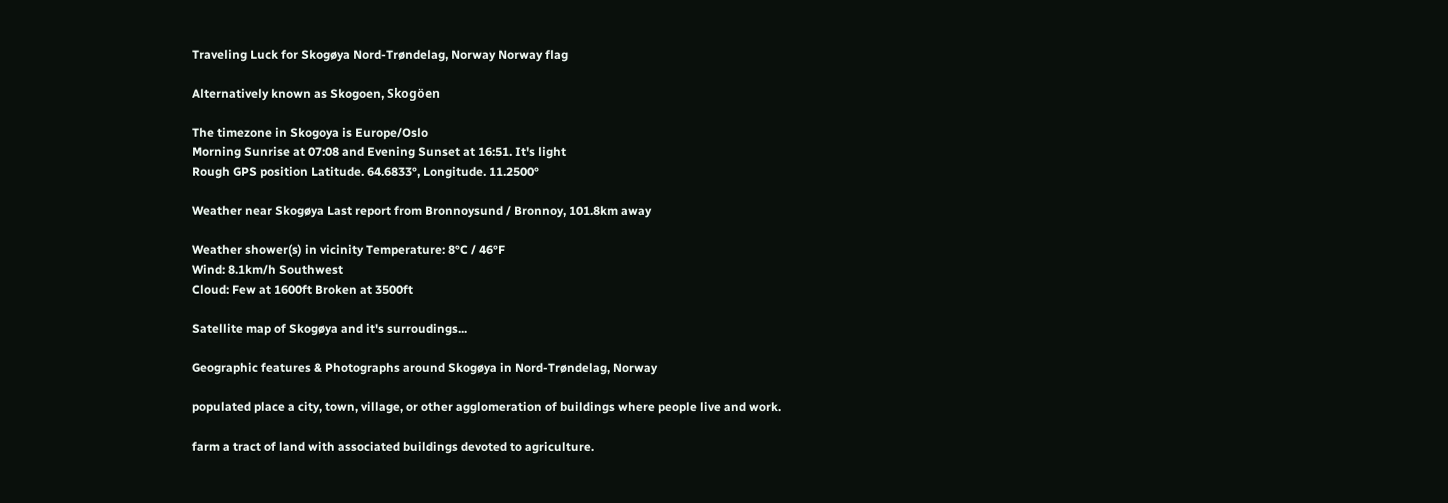Traveling Luck for Skogøya Nord-Trøndelag, Norway Norway flag

Alternatively known as Skogoen, Skogöen

The timezone in Skogoya is Europe/Oslo
Morning Sunrise at 07:08 and Evening Sunset at 16:51. It's light
Rough GPS position Latitude. 64.6833°, Longitude. 11.2500°

Weather near Skogøya Last report from Bronnoysund / Bronnoy, 101.8km away

Weather shower(s) in vicinity Temperature: 8°C / 46°F
Wind: 8.1km/h Southwest
Cloud: Few at 1600ft Broken at 3500ft

Satellite map of Skogøya and it's surroudings...

Geographic features & Photographs around Skogøya in Nord-Trøndelag, Norway

populated place a city, town, village, or other agglomeration of buildings where people live and work.

farm a tract of land with associated buildings devoted to agriculture.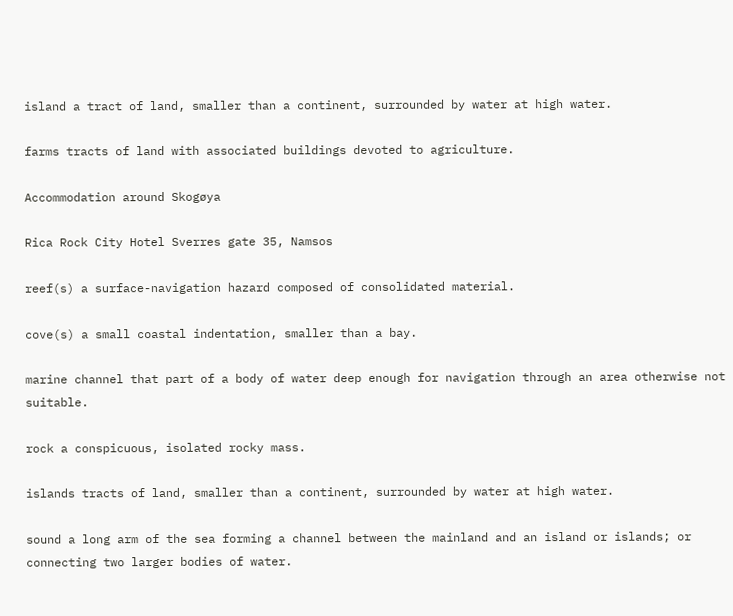island a tract of land, smaller than a continent, surrounded by water at high water.

farms tracts of land with associated buildings devoted to agriculture.

Accommodation around Skogøya

Rica Rock City Hotel Sverres gate 35, Namsos

reef(s) a surface-navigation hazard composed of consolidated material.

cove(s) a small coastal indentation, smaller than a bay.

marine channel that part of a body of water deep enough for navigation through an area otherwise not suitable.

rock a conspicuous, isolated rocky mass.

islands tracts of land, smaller than a continent, surrounded by water at high water.

sound a long arm of the sea forming a channel between the mainland and an island or islands; or connecting two larger bodies of water.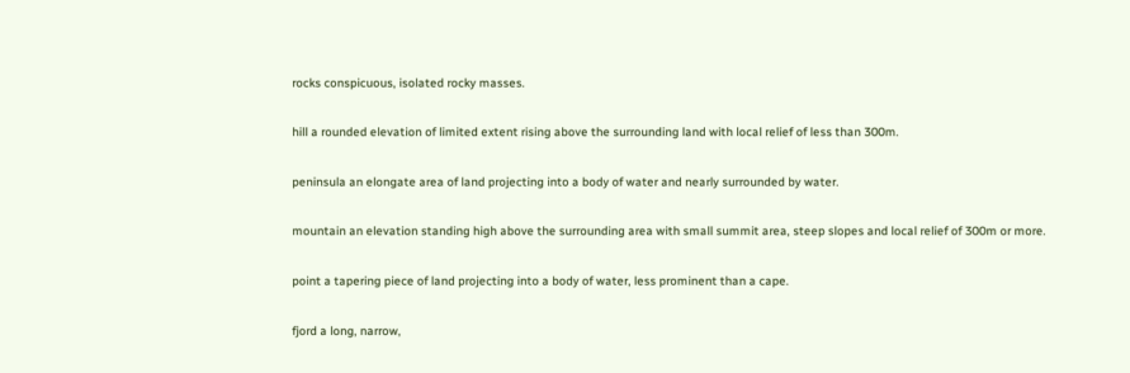rocks conspicuous, isolated rocky masses.

hill a rounded elevation of limited extent rising above the surrounding land with local relief of less than 300m.

peninsula an elongate area of land projecting into a body of water and nearly surrounded by water.

mountain an elevation standing high above the surrounding area with small summit area, steep slopes and local relief of 300m or more.

point a tapering piece of land projecting into a body of water, less prominent than a cape.

fjord a long, narrow,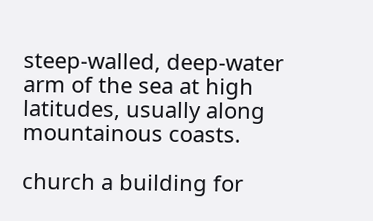steep-walled, deep-water arm of the sea at high latitudes, usually along mountainous coasts.

church a building for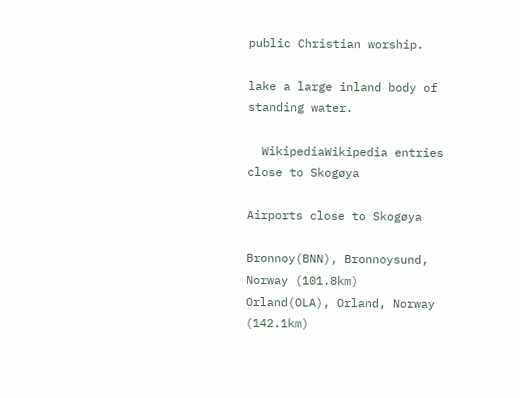public Christian worship.

lake a large inland body of standing water.

  WikipediaWikipedia entries close to Skogøya

Airports close to Skogøya

Bronnoy(BNN), Bronnoysund, Norway (101.8km)
Orland(OLA), Orland, Norway (142.1km)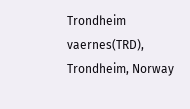Trondheim vaernes(TRD), Trondheim, Norway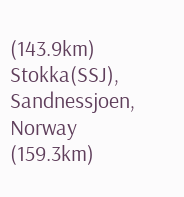(143.9km)
Stokka(SSJ), Sandnessjoen, Norway (159.3km)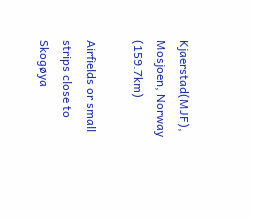Kjaerstad(MJF), Mosjoen, Norway (159.7km)

Airfields or small strips close to Skogøya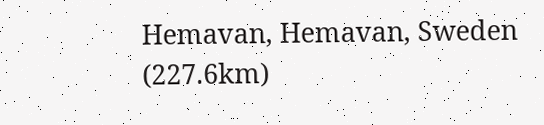Hemavan, Hemavan, Sweden (227.6km)